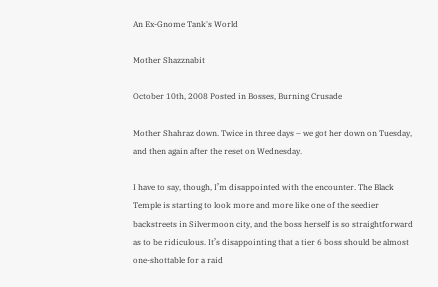An Ex-Gnome Tank's World

Mother Shazznabit

October 10th, 2008 Posted in Bosses, Burning Crusade

Mother Shahraz down. Twice in three days – we got her down on Tuesday, and then again after the reset on Wednesday.

I have to say, though, I’m disappointed with the encounter. The Black Temple is starting to look more and more like one of the seedier backstreets in Silvermoon city, and the boss herself is so straightforward as to be ridiculous. It’s disappointing that a tier 6 boss should be almost one-shottable for a raid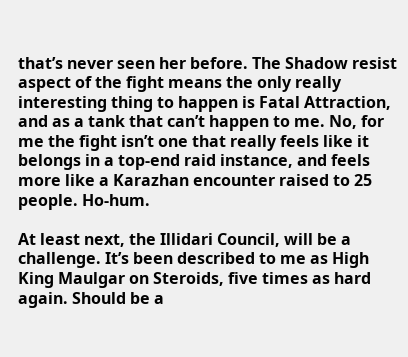that’s never seen her before. The Shadow resist aspect of the fight means the only really interesting thing to happen is Fatal Attraction, and as a tank that can’t happen to me. No, for me the fight isn’t one that really feels like it belongs in a top-end raid instance, and feels more like a Karazhan encounter raised to 25 people. Ho-hum.

At least next, the Illidari Council, will be a challenge. It’s been described to me as High King Maulgar on Steroids, five times as hard again. Should be a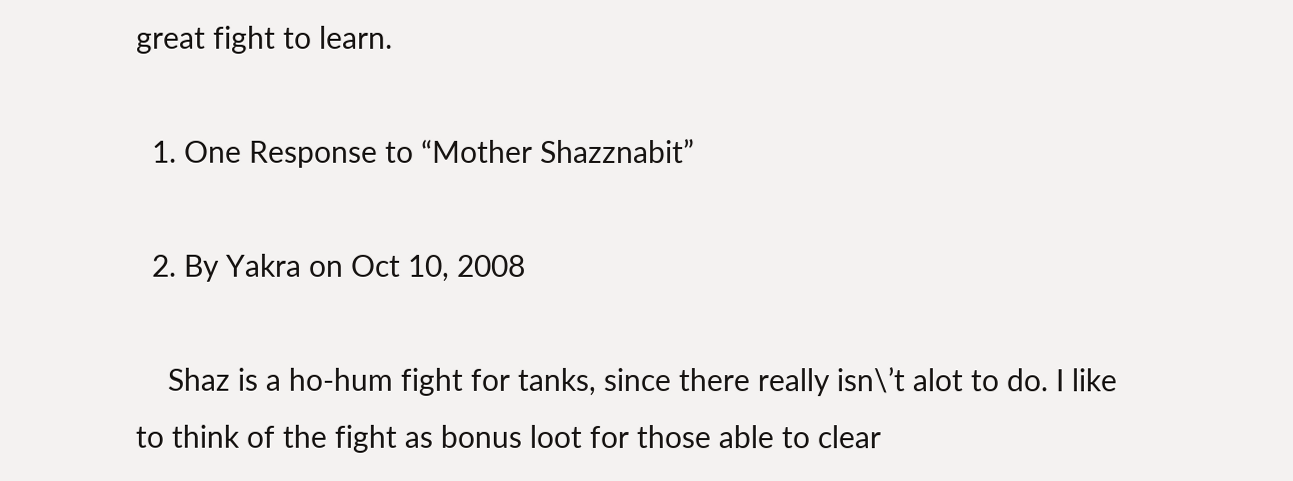great fight to learn.

  1. One Response to “Mother Shazznabit”

  2. By Yakra on Oct 10, 2008

    Shaz is a ho-hum fight for tanks, since there really isn\’t alot to do. I like to think of the fight as bonus loot for those able to clear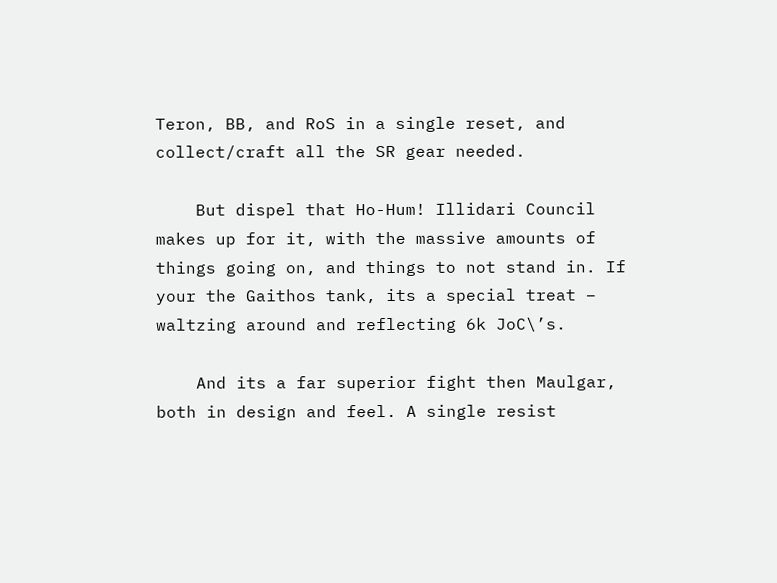Teron, BB, and RoS in a single reset, and collect/craft all the SR gear needed.

    But dispel that Ho-Hum! Illidari Council makes up for it, with the massive amounts of things going on, and things to not stand in. If your the Gaithos tank, its a special treat – waltzing around and reflecting 6k JoC\’s.

    And its a far superior fight then Maulgar, both in design and feel. A single resist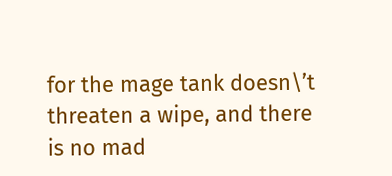for the mage tank doesn\’t threaten a wipe, and there is no mad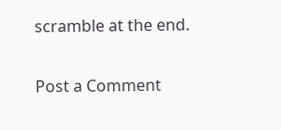scramble at the end.

Post a Comment